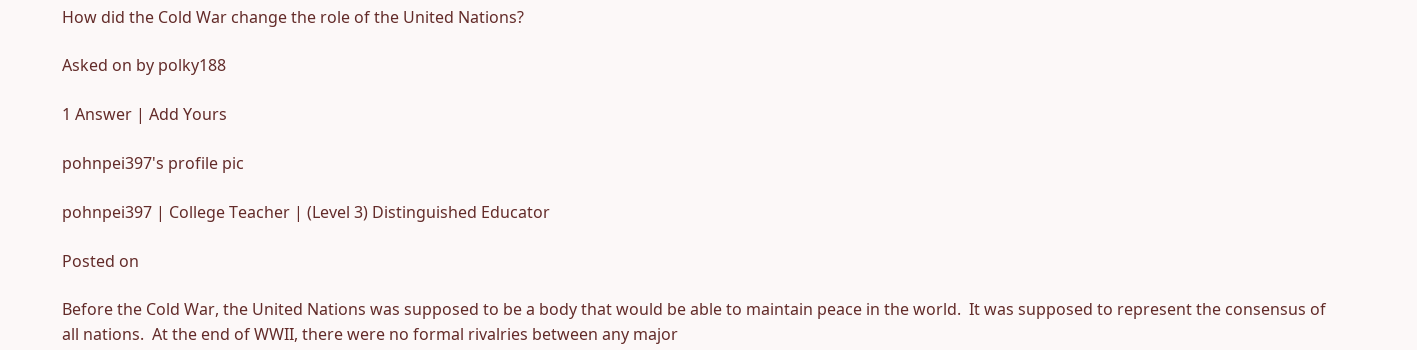How did the Cold War change the role of the United Nations?

Asked on by polky188

1 Answer | Add Yours

pohnpei397's profile pic

pohnpei397 | College Teacher | (Level 3) Distinguished Educator

Posted on

Before the Cold War, the United Nations was supposed to be a body that would be able to maintain peace in the world.  It was supposed to represent the consensus of all nations.  At the end of WWII, there were no formal rivalries between any major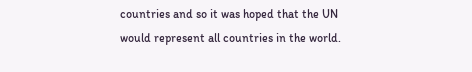countries and so it was hoped that the UN would represent all countries in the world.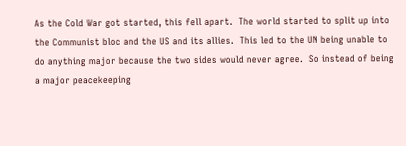As the Cold War got started, this fell apart.  The world started to split up into the Communist bloc and the US and its allies.  This led to the UN being unable to do anything major because the two sides would never agree.  So instead of being a major peacekeeping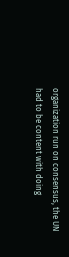organization run on consensus, the UN had to be content with doing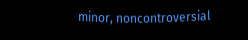minor, noncontroversial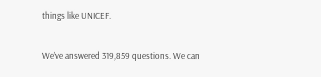things like UNICEF.

We’ve answered 319,859 questions. We can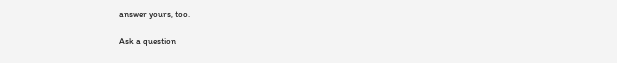answer yours, too.

Ask a question